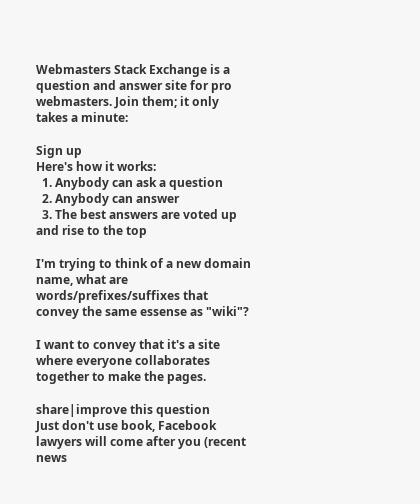Webmasters Stack Exchange is a question and answer site for pro webmasters. Join them; it only takes a minute:

Sign up
Here's how it works:
  1. Anybody can ask a question
  2. Anybody can answer
  3. The best answers are voted up and rise to the top

I'm trying to think of a new domain name, what are words/prefixes/suffixes that convey the same essense as "wiki"?

I want to convey that it's a site where everyone collaborates together to make the pages.

share|improve this question
Just don't use book, Facebook lawyers will come after you (recent news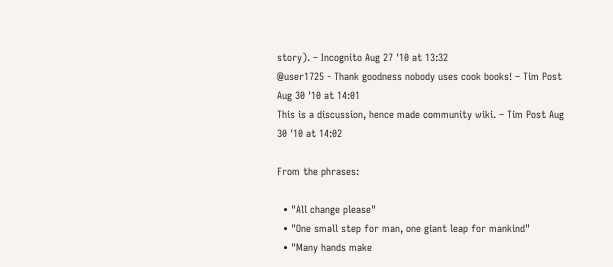story). – Incognito Aug 27 '10 at 13:32
@user1725 - Thank goodness nobody uses cook books! – Tim Post Aug 30 '10 at 14:01
This is a discussion, hence made community wiki. – Tim Post Aug 30 '10 at 14:02

From the phrases:

  • "All change please"
  • "One small step for man, one giant leap for mankind"
  • "Many hands make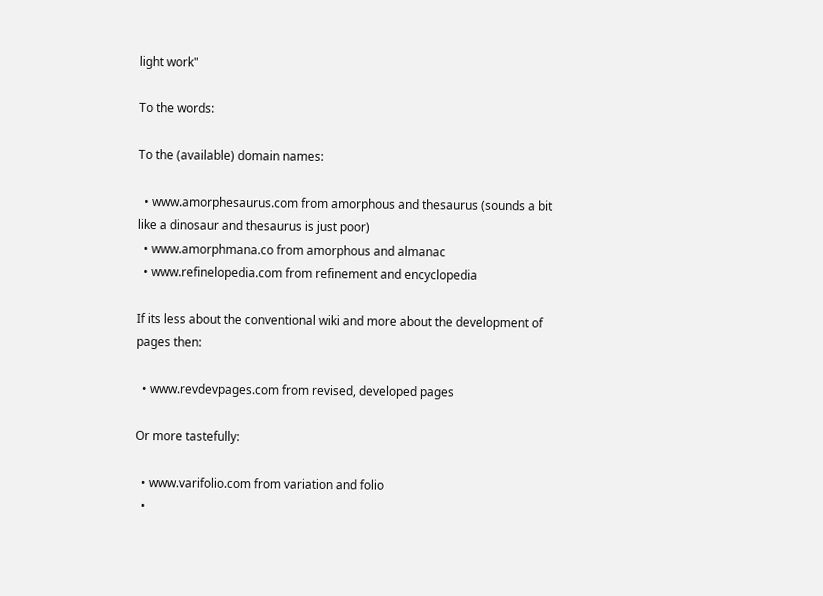light work"

To the words:

To the (available) domain names:

  • www.amorphesaurus.com from amorphous and thesaurus (sounds a bit like a dinosaur and thesaurus is just poor)
  • www.amorphmana.co from amorphous and almanac
  • www.refinelopedia.com from refinement and encyclopedia

If its less about the conventional wiki and more about the development of pages then:

  • www.revdevpages.com from revised, developed pages

Or more tastefully:

  • www.varifolio.com from variation and folio
  •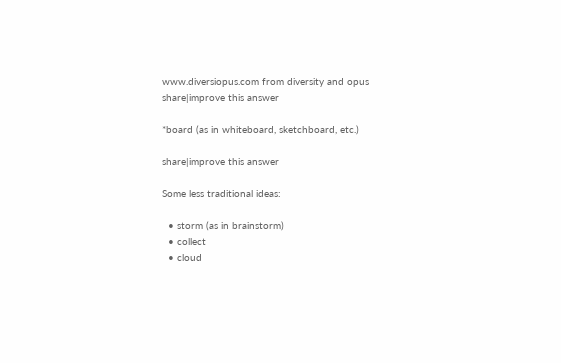www.diversiopus.com from diversity and opus
share|improve this answer

*board (as in whiteboard, sketchboard, etc.)

share|improve this answer

Some less traditional ideas:

  • storm (as in brainstorm)
  • collect
  • cloud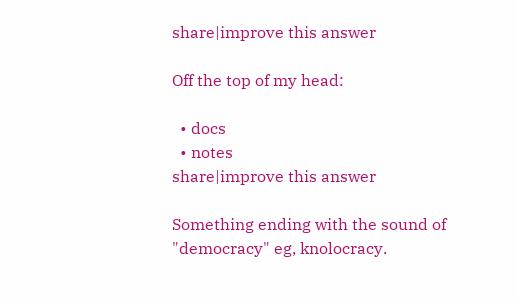share|improve this answer

Off the top of my head:

  • docs
  • notes
share|improve this answer

Something ending with the sound of "democracy" eg, knolocracy.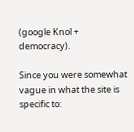(google Knol + democracy).

Since you were somewhat vague in what the site is specific to: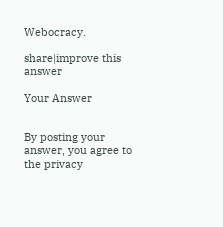Webocracy.

share|improve this answer

Your Answer


By posting your answer, you agree to the privacy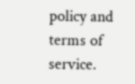policy and terms of service.